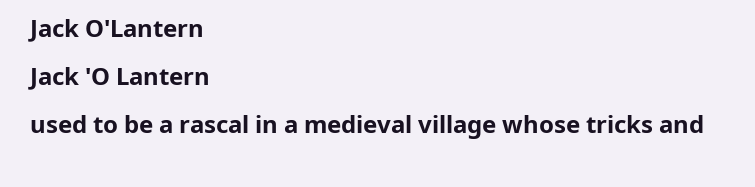Jack O'Lantern
Jack 'O Lantern
used to be a rascal in a medieval village whose tricks and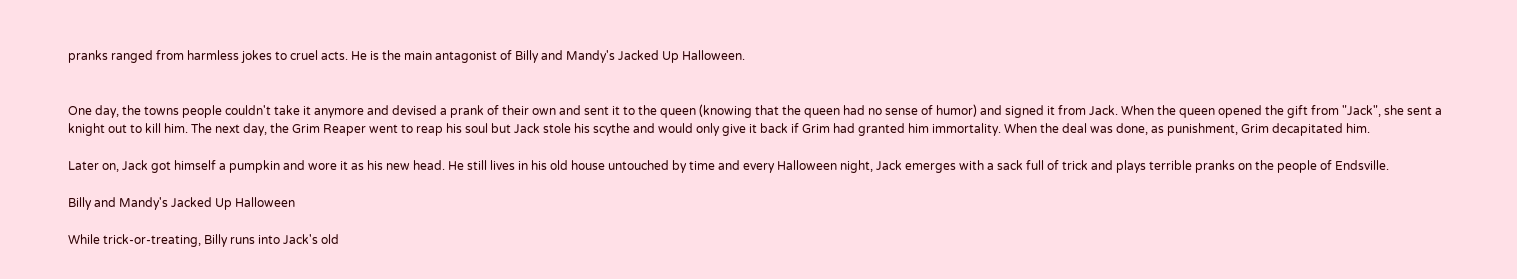pranks ranged from harmless jokes to cruel acts. He is the main antagonist of Billy and Mandy's Jacked Up Halloween.


One day, the towns people couldn't take it anymore and devised a prank of their own and sent it to the queen (knowing that the queen had no sense of humor) and signed it from Jack. When the queen opened the gift from "Jack", she sent a knight out to kill him. The next day, the Grim Reaper went to reap his soul but Jack stole his scythe and would only give it back if Grim had granted him immortality. When the deal was done, as punishment, Grim decapitated him.

Later on, Jack got himself a pumpkin and wore it as his new head. He still lives in his old house untouched by time and every Halloween night, Jack emerges with a sack full of trick and plays terrible pranks on the people of Endsville.

Billy and Mandy's Jacked Up Halloween

While trick-or-treating, Billy runs into Jack's old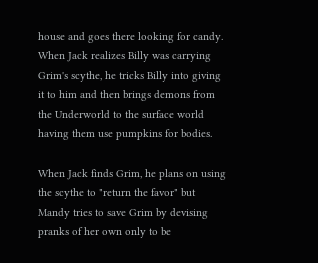house and goes there looking for candy. When Jack realizes Billy was carrying Grim's scythe, he tricks Billy into giving it to him and then brings demons from the Underworld to the surface world having them use pumpkins for bodies.

When Jack finds Grim, he plans on using the scythe to "return the favor" but Mandy tries to save Grim by devising pranks of her own only to be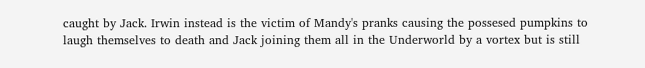caught by Jack. Irwin instead is the victim of Mandy's pranks causing the possesed pumpkins to laugh themselves to death and Jack joining them all in the Underworld by a vortex but is still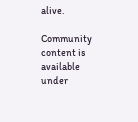alive.

Community content is available under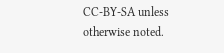CC-BY-SA unless otherwise noted.